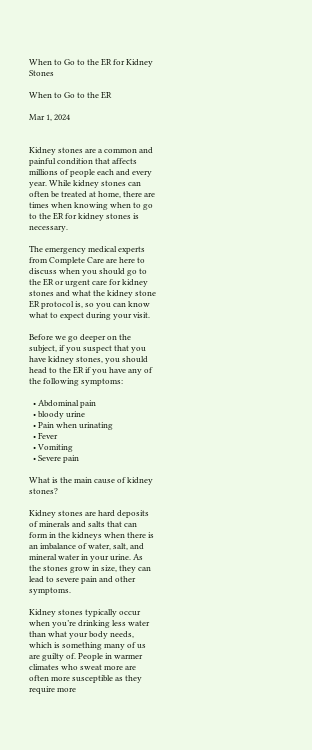When to Go to the ER for Kidney Stones

When to Go to the ER

Mar 1, 2024


Kidney stones are a common and painful condition that affects millions of people each and every year. While kidney stones can often be treated at home, there are times when knowing when to go to the ER for kidney stones is necessary.

The emergency medical experts from Complete Care are here to discuss when you should go to the ER or urgent care for kidney stones and what the kidney stone ER protocol is, so you can know what to expect during your visit.

Before we go deeper on the subject, if you suspect that you have kidney stones, you should head to the ER if you have any of the following symptoms:

  • Abdominal pain
  • bloody urine
  • Pain when urinating
  • Fever
  • Vomiting
  • Severe pain

What is the main cause of kidney stones?

Kidney stones are hard deposits of minerals and salts that can form in the kidneys when there is an imbalance of water, salt, and mineral water in your urine. As the stones grow in size, they can lead to severe pain and other symptoms.

Kidney stones typically occur when you’re drinking less water than what your body needs, which is something many of us are guilty of. People in warmer climates who sweat more are often more susceptible as they require more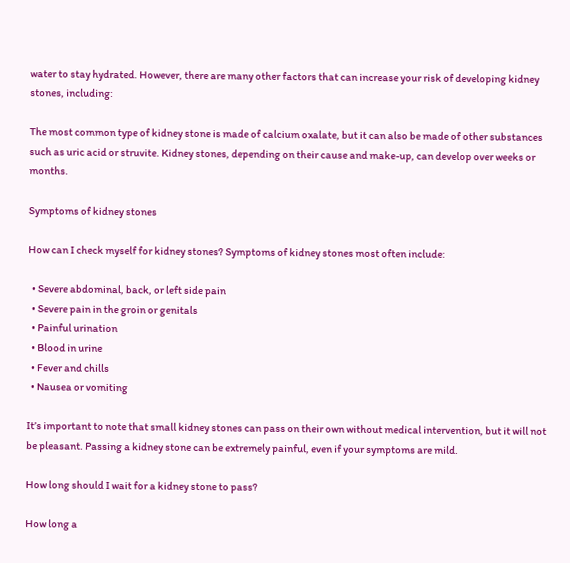water to stay hydrated. However, there are many other factors that can increase your risk of developing kidney stones, including:

The most common type of kidney stone is made of calcium oxalate, but it can also be made of other substances such as uric acid or struvite. Kidney stones, depending on their cause and make-up, can develop over weeks or months.

Symptoms of kidney stones

How can I check myself for kidney stones? Symptoms of kidney stones most often include:

  • Severe abdominal, back, or left side pain
  • Severe pain in the groin or genitals
  • Painful urination
  • Blood in urine
  • Fever and chills
  • Nausea or vomiting

It’s important to note that small kidney stones can pass on their own without medical intervention, but it will not be pleasant. Passing a kidney stone can be extremely painful, even if your symptoms are mild.

How long should I wait for a kidney stone to pass?

How long a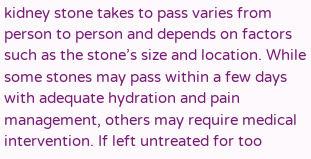kidney stone takes to pass varies from person to person and depends on factors such as the stone’s size and location. While some stones may pass within a few days with adequate hydration and pain management, others may require medical intervention. If left untreated for too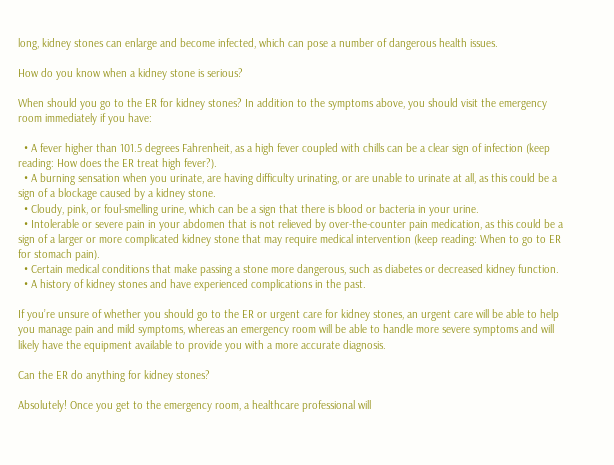long, kidney stones can enlarge and become infected, which can pose a number of dangerous health issues.

How do you know when a kidney stone is serious?

When should you go to the ER for kidney stones? In addition to the symptoms above, you should visit the emergency room immediately if you have:

  • A fever higher than 101.5 degrees Fahrenheit, as a high fever coupled with chills can be a clear sign of infection (keep reading: How does the ER treat high fever?).
  • A burning sensation when you urinate, are having difficulty urinating, or are unable to urinate at all, as this could be a sign of a blockage caused by a kidney stone.
  • Cloudy, pink, or foul-smelling urine, which can be a sign that there is blood or bacteria in your urine.
  • Intolerable or severe pain in your abdomen that is not relieved by over-the-counter pain medication, as this could be a sign of a larger or more complicated kidney stone that may require medical intervention (keep reading: When to go to ER for stomach pain).
  • Certain medical conditions that make passing a stone more dangerous, such as diabetes or decreased kidney function.
  • A history of kidney stones and have experienced complications in the past.

If you’re unsure of whether you should go to the ER or urgent care for kidney stones, an urgent care will be able to help you manage pain and mild symptoms, whereas an emergency room will be able to handle more severe symptoms and will likely have the equipment available to provide you with a more accurate diagnosis.

Can the ER do anything for kidney stones?

Absolutely! Once you get to the emergency room, a healthcare professional will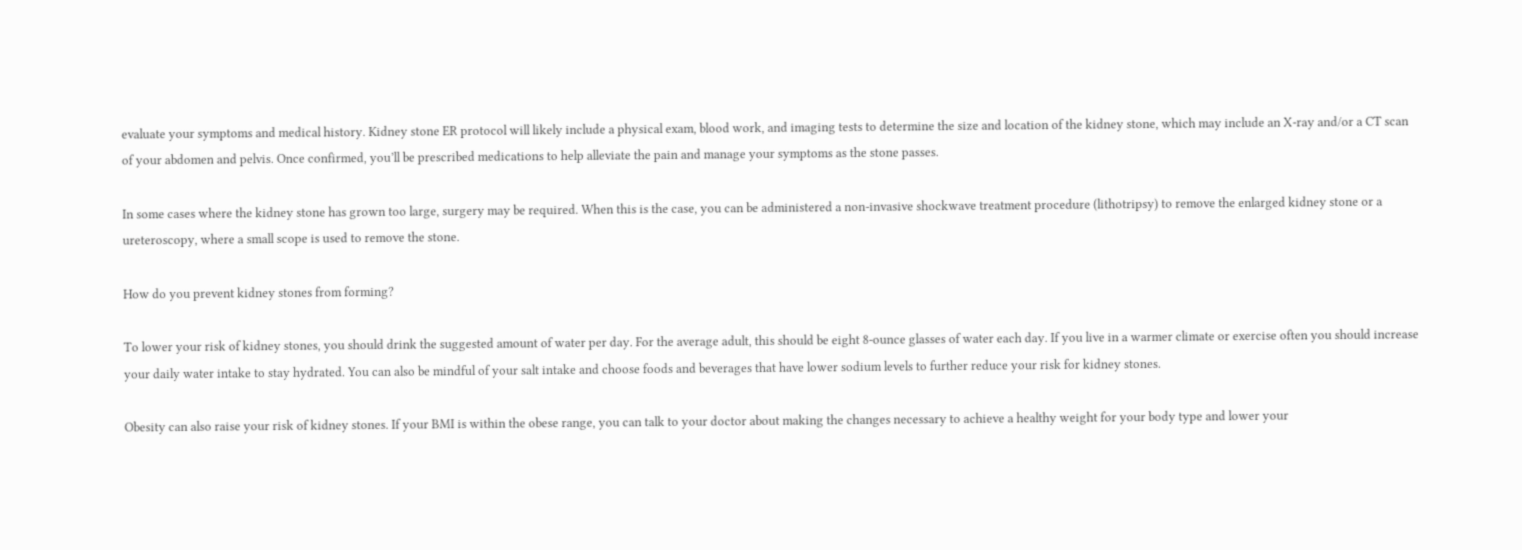evaluate your symptoms and medical history. Kidney stone ER protocol will likely include a physical exam, blood work, and imaging tests to determine the size and location of the kidney stone, which may include an X-ray and/or a CT scan of your abdomen and pelvis. Once confirmed, you’ll be prescribed medications to help alleviate the pain and manage your symptoms as the stone passes.

In some cases where the kidney stone has grown too large, surgery may be required. When this is the case, you can be administered a non-invasive shockwave treatment procedure (lithotripsy) to remove the enlarged kidney stone or a ureteroscopy, where a small scope is used to remove the stone.

How do you prevent kidney stones from forming?

To lower your risk of kidney stones, you should drink the suggested amount of water per day. For the average adult, this should be eight 8-ounce glasses of water each day. If you live in a warmer climate or exercise often you should increase your daily water intake to stay hydrated. You can also be mindful of your salt intake and choose foods and beverages that have lower sodium levels to further reduce your risk for kidney stones.

Obesity can also raise your risk of kidney stones. If your BMI is within the obese range, you can talk to your doctor about making the changes necessary to achieve a healthy weight for your body type and lower your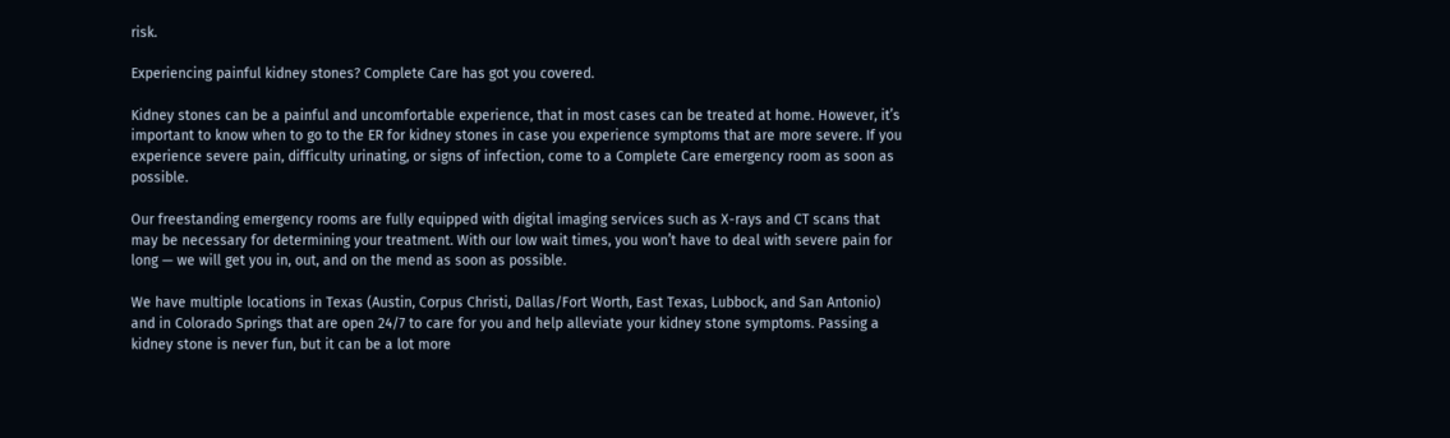risk.

Experiencing painful kidney stones? Complete Care has got you covered.

Kidney stones can be a painful and uncomfortable experience, that in most cases can be treated at home. However, it’s important to know when to go to the ER for kidney stones in case you experience symptoms that are more severe. If you experience severe pain, difficulty urinating, or signs of infection, come to a Complete Care emergency room as soon as possible.

Our freestanding emergency rooms are fully equipped with digital imaging services such as X-rays and CT scans that may be necessary for determining your treatment. With our low wait times, you won’t have to deal with severe pain for long — we will get you in, out, and on the mend as soon as possible.

We have multiple locations in Texas (Austin, Corpus Christi, Dallas/Fort Worth, East Texas, Lubbock, and San Antonio) and in Colorado Springs that are open 24/7 to care for you and help alleviate your kidney stone symptoms. Passing a kidney stone is never fun, but it can be a lot more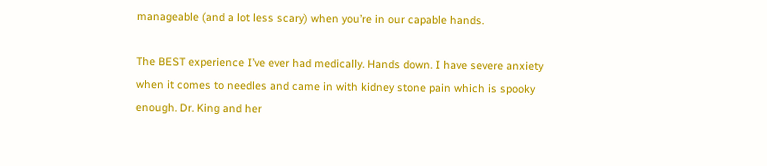manageable (and a lot less scary) when you’re in our capable hands.

The BEST experience I’ve ever had medically. Hands down. I have severe anxiety when it comes to needles and came in with kidney stone pain which is spooky enough. Dr. King and her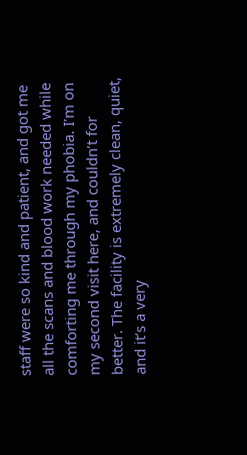staff were so kind and patient, and got me all the scans and blood work needed while comforting me through my phobia. I’m on my second visit here, and couldn’t for better. The facility is extremely clean, quiet, and it’s a very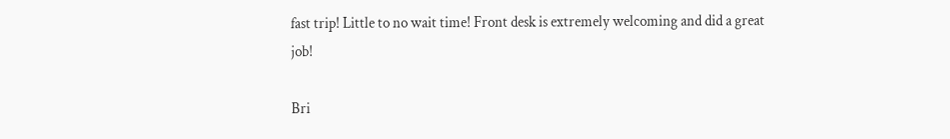fast trip! Little to no wait time! Front desk is extremely welcoming and did a great job!

Bri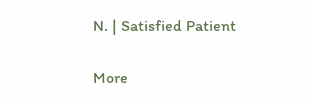N. | Satisfied Patient

More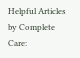Helpful Articles by Complete Care: